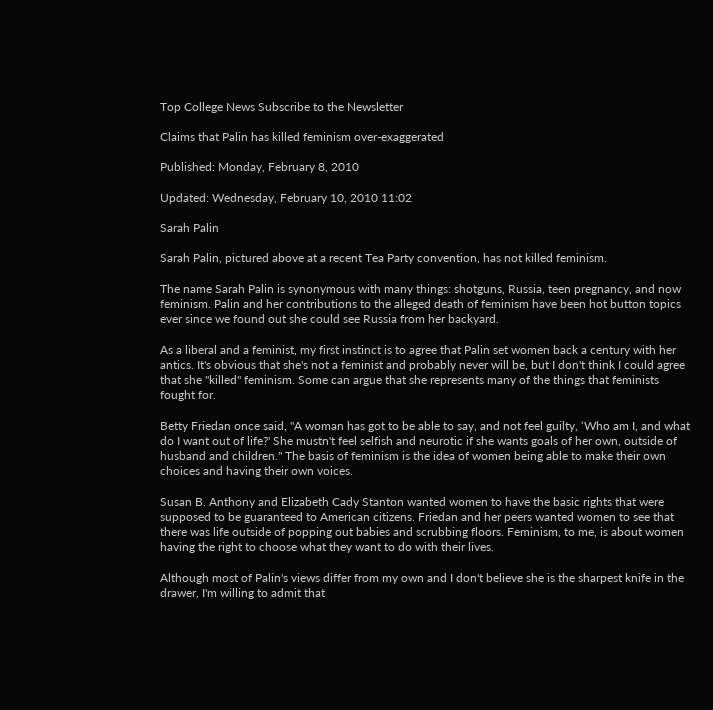Top College News Subscribe to the Newsletter

Claims that Palin has killed feminism over-exaggerated

Published: Monday, February 8, 2010

Updated: Wednesday, February 10, 2010 11:02

Sarah Palin

Sarah Palin, pictured above at a recent Tea Party convention, has not killed feminism.

The name Sarah Palin is synonymous with many things: shotguns, Russia, teen pregnancy, and now feminism. Palin and her contributions to the alleged death of feminism have been hot button topics ever since we found out she could see Russia from her backyard.

As a liberal and a feminist, my first instinct is to agree that Palin set women back a century with her antics. It's obvious that she's not a feminist and probably never will be, but I don't think I could agree that she "killed" feminism. Some can argue that she represents many of the things that feminists fought for.

Betty Friedan once said, "A woman has got to be able to say, and not feel guilty, ‘Who am I, and what do I want out of life?' She mustn't feel selfish and neurotic if she wants goals of her own, outside of husband and children." The basis of feminism is the idea of women being able to make their own choices and having their own voices.

Susan B. Anthony and Elizabeth Cady Stanton wanted women to have the basic rights that were supposed to be guaranteed to American citizens. Friedan and her peers wanted women to see that there was life outside of popping out babies and scrubbing floors. Feminism, to me, is about women having the right to choose what they want to do with their lives.

Although most of Palin's views differ from my own and I don't believe she is the sharpest knife in the drawer, I'm willing to admit that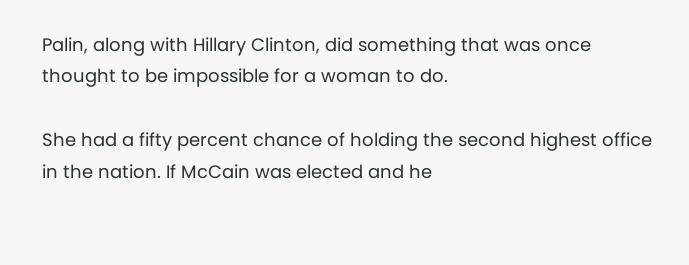Palin, along with Hillary Clinton, did something that was once thought to be impossible for a woman to do.

She had a fifty percent chance of holding the second highest office in the nation. If McCain was elected and he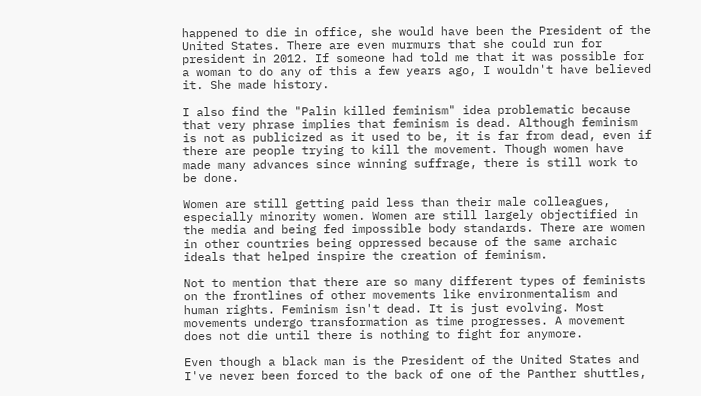happened to die in office, she would have been the President of the United States. There are even murmurs that she could run for president in 2012. If someone had told me that it was possible for a woman to do any of this a few years ago, I wouldn't have believed it. She made history.

I also find the "Palin killed feminism" idea problematic because that very phrase implies that feminism is dead. Although feminism is not as publicized as it used to be, it is far from dead, even if there are people trying to kill the movement. Though women have made many advances since winning suffrage, there is still work to be done.

Women are still getting paid less than their male colleagues, especially minority women. Women are still largely objectified in the media and being fed impossible body standards. There are women in other countries being oppressed because of the same archaic ideals that helped inspire the creation of feminism.

Not to mention that there are so many different types of feminists on the frontlines of other movements like environmentalism and human rights. Feminism isn't dead. It is just evolving. Most movements undergo transformation as time progresses. A movement does not die until there is nothing to fight for anymore.

Even though a black man is the President of the United States and I've never been forced to the back of one of the Panther shuttles,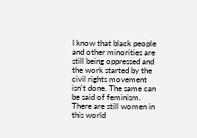I know that black people and other minorities are still being oppressed and the work started by the civil rights movement isn't done. The same can be said of feminism. There are still women in this world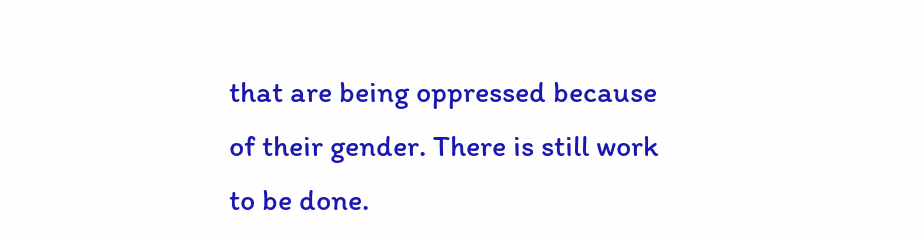that are being oppressed because of their gender. There is still work to be done.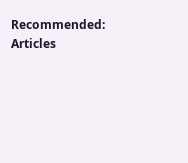Recommended: Articles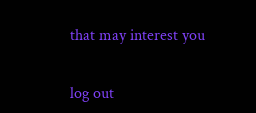that may interest you


log out